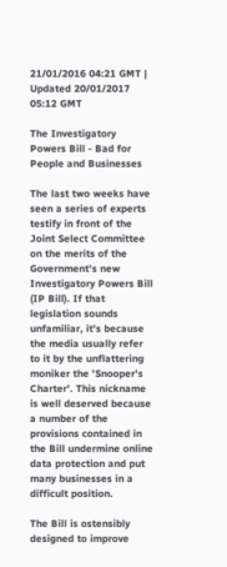21/01/2016 04:21 GMT | Updated 20/01/2017 05:12 GMT

The Investigatory Powers Bill - Bad for People and Businesses

The last two weeks have seen a series of experts testify in front of the Joint Select Committee on the merits of the Government's new Investigatory Powers Bill (IP Bill). If that legislation sounds unfamiliar, it's because the media usually refer to it by the unflattering moniker the 'Snooper's Charter'. This nickname is well deserved because a number of the provisions contained in the Bill undermine online data protection and put many businesses in a difficult position.

The Bill is ostensibly designed to improve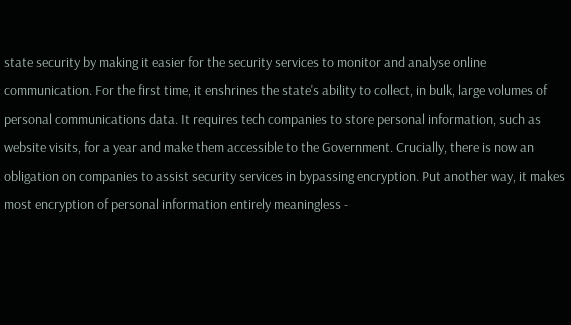state security by making it easier for the security services to monitor and analyse online communication. For the first time, it enshrines the state's ability to collect, in bulk, large volumes of personal communications data. It requires tech companies to store personal information, such as website visits, for a year and make them accessible to the Government. Crucially, there is now an obligation on companies to assist security services in bypassing encryption. Put another way, it makes most encryption of personal information entirely meaningless -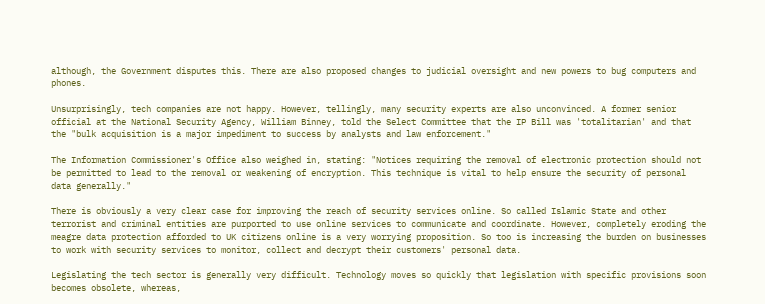although, the Government disputes this. There are also proposed changes to judicial oversight and new powers to bug computers and phones.

Unsurprisingly, tech companies are not happy. However, tellingly, many security experts are also unconvinced. A former senior official at the National Security Agency, William Binney, told the Select Committee that the IP Bill was 'totalitarian' and that the "bulk acquisition is a major impediment to success by analysts and law enforcement."

The Information Commissioner's Office also weighed in, stating: "Notices requiring the removal of electronic protection should not be permitted to lead to the removal or weakening of encryption. This technique is vital to help ensure the security of personal data generally."

There is obviously a very clear case for improving the reach of security services online. So called Islamic State and other terrorist and criminal entities are purported to use online services to communicate and coordinate. However, completely eroding the meagre data protection afforded to UK citizens online is a very worrying proposition. So too is increasing the burden on businesses to work with security services to monitor, collect and decrypt their customers' personal data.

Legislating the tech sector is generally very difficult. Technology moves so quickly that legislation with specific provisions soon becomes obsolete, whereas,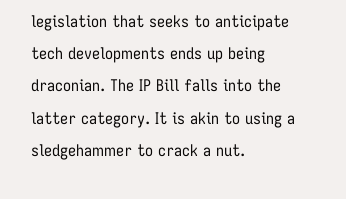legislation that seeks to anticipate tech developments ends up being draconian. The IP Bill falls into the latter category. It is akin to using a sledgehammer to crack a nut.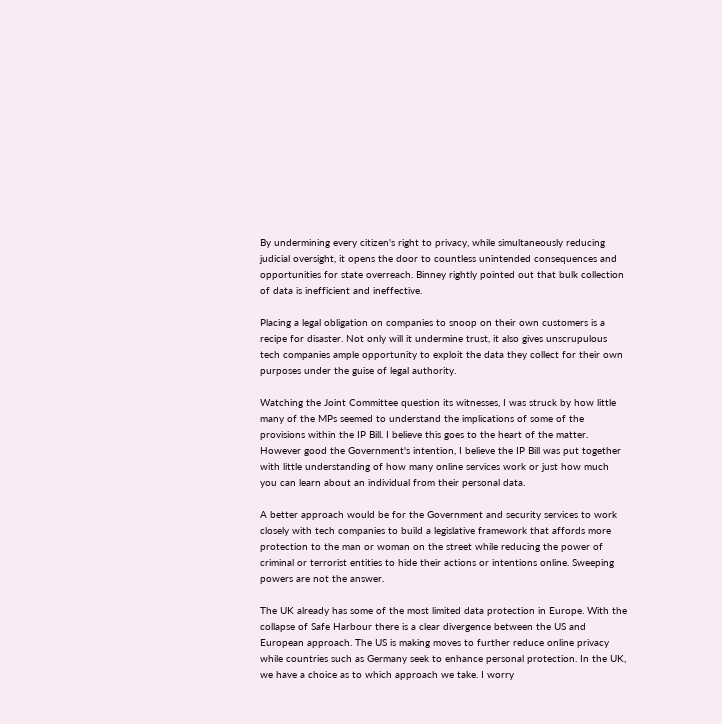By undermining every citizen's right to privacy, while simultaneously reducing judicial oversight, it opens the door to countless unintended consequences and opportunities for state overreach. Binney rightly pointed out that bulk collection of data is inefficient and ineffective.

Placing a legal obligation on companies to snoop on their own customers is a recipe for disaster. Not only will it undermine trust, it also gives unscrupulous tech companies ample opportunity to exploit the data they collect for their own purposes under the guise of legal authority.

Watching the Joint Committee question its witnesses, I was struck by how little many of the MPs seemed to understand the implications of some of the provisions within the IP Bill. I believe this goes to the heart of the matter. However good the Government's intention, I believe the IP Bill was put together with little understanding of how many online services work or just how much you can learn about an individual from their personal data.

A better approach would be for the Government and security services to work closely with tech companies to build a legislative framework that affords more protection to the man or woman on the street while reducing the power of criminal or terrorist entities to hide their actions or intentions online. Sweeping powers are not the answer.

The UK already has some of the most limited data protection in Europe. With the collapse of Safe Harbour there is a clear divergence between the US and European approach. The US is making moves to further reduce online privacy while countries such as Germany seek to enhance personal protection. In the UK, we have a choice as to which approach we take. I worry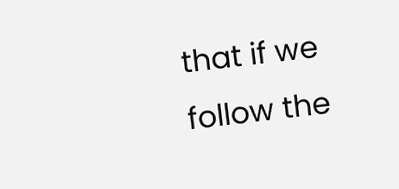that if we follow the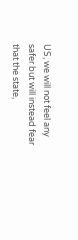US, we will not feel any safer but will instead fear that the state,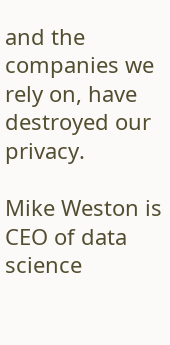and the companies we rely on, have destroyed our privacy.

Mike Weston is CEO of data science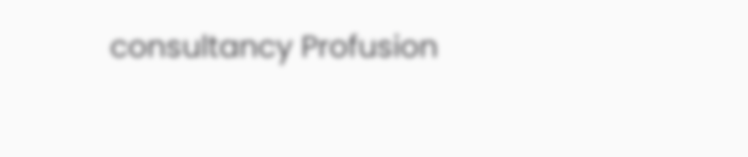consultancy Profusion